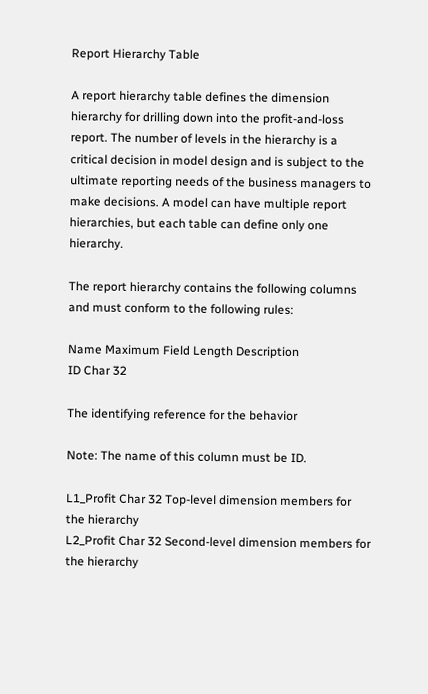Report Hierarchy Table

A report hierarchy table defines the dimension hierarchy for drilling down into the profit-and-loss report. The number of levels in the hierarchy is a critical decision in model design and is subject to the ultimate reporting needs of the business managers to make decisions. A model can have multiple report hierarchies, but each table can define only one hierarchy.

The report hierarchy contains the following columns and must conform to the following rules:

Name Maximum Field Length Description
ID Char 32

The identifying reference for the behavior

Note: The name of this column must be ID.

L1_Profit Char 32 Top-level dimension members for the hierarchy
L2_Profit Char 32 Second-level dimension members for the hierarchy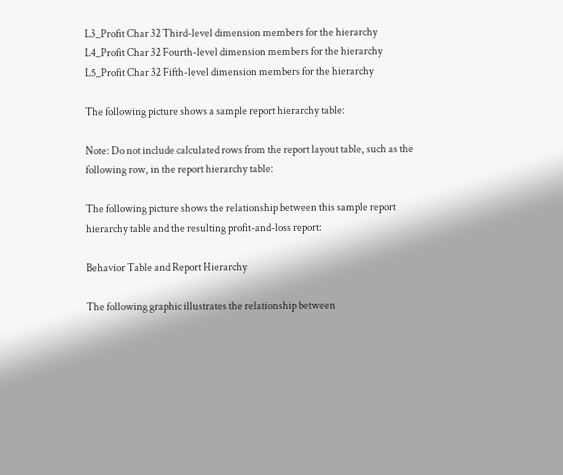L3_Profit Char 32 Third-level dimension members for the hierarchy
L4_Profit Char 32 Fourth-level dimension members for the hierarchy
L5_Profit Char 32 Fifth-level dimension members for the hierarchy

The following picture shows a sample report hierarchy table:

Note: Do not include calculated rows from the report layout table, such as the following row, in the report hierarchy table:

The following picture shows the relationship between this sample report hierarchy table and the resulting profit-and-loss report:

Behavior Table and Report Hierarchy

The following graphic illustrates the relationship between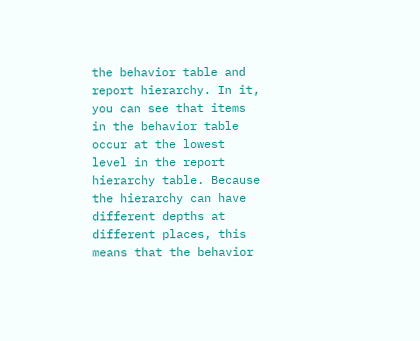the behavior table and report hierarchy. In it, you can see that items in the behavior table occur at the lowest level in the report hierarchy table. Because the hierarchy can have different depths at different places, this means that the behavior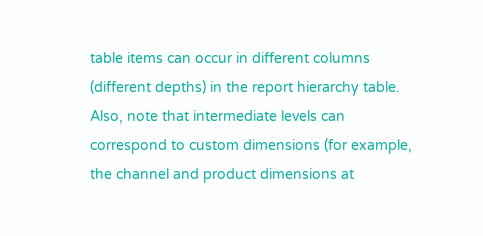table items can occur in different columns (different depths) in the report hierarchy table. Also, note that intermediate levels can correspond to custom dimensions (for example, the channel and product dimensions at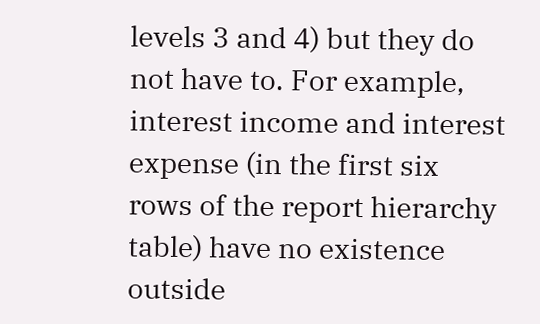levels 3 and 4) but they do not have to. For example, interest income and interest expense (in the first six rows of the report hierarchy table) have no existence outside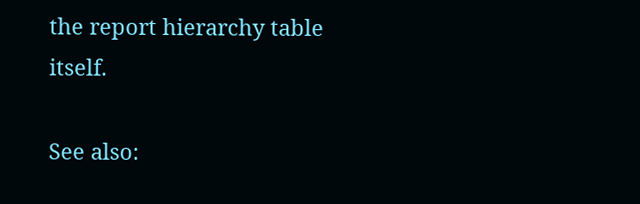the report hierarchy table itself.

See also: